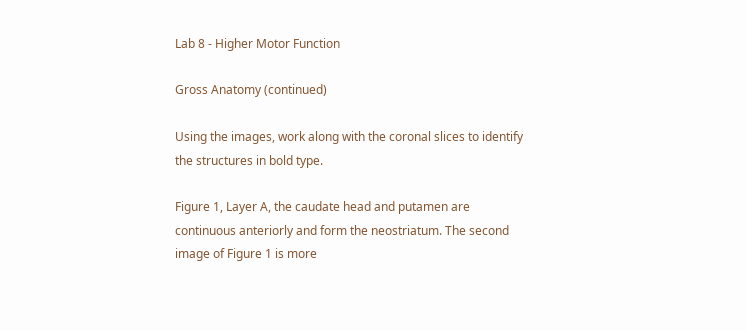Lab 8 - Higher Motor Function

Gross Anatomy (continued)

Using the images, work along with the coronal slices to identify the structures in bold type.

Figure 1, Layer A, the caudate head and putamen are continuous anteriorly and form the neostriatum. The second image of Figure 1 is more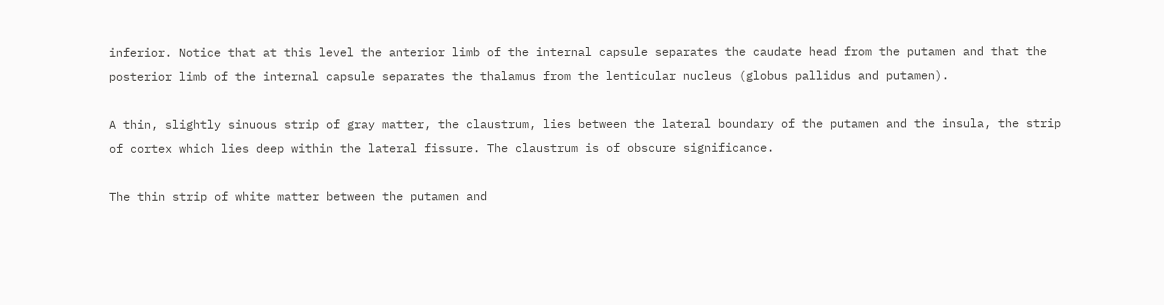inferior. Notice that at this level the anterior limb of the internal capsule separates the caudate head from the putamen and that the posterior limb of the internal capsule separates the thalamus from the lenticular nucleus (globus pallidus and putamen).

A thin, slightly sinuous strip of gray matter, the claustrum, lies between the lateral boundary of the putamen and the insula, the strip of cortex which lies deep within the lateral fissure. The claustrum is of obscure significance.

The thin strip of white matter between the putamen and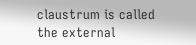claustrum is called the external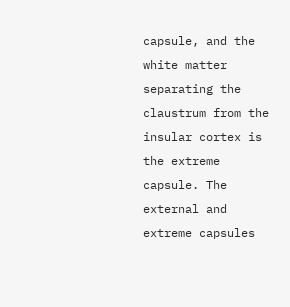capsule, and the white matter separating the claustrum from the insular cortex is the extreme capsule. The external and extreme capsules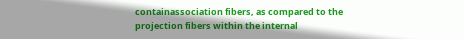containassociation fibers, as compared to the projection fibers within the internal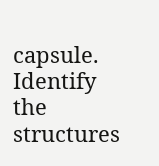capsule.
Identify the structures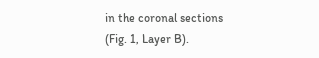in the coronal sections (Fig. 1, Layer B).